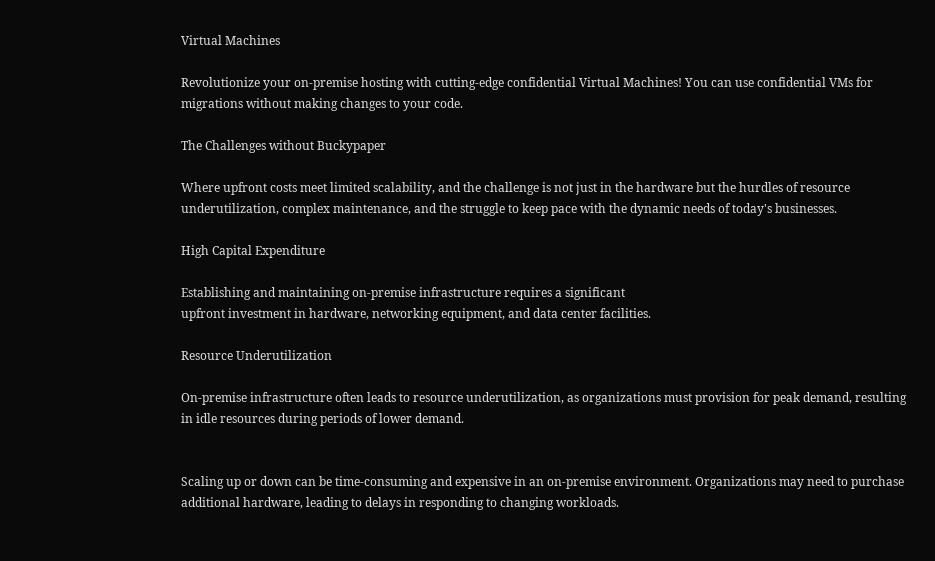Virtual Machines

Revolutionize your on-premise hosting with cutting-edge confidential Virtual Machines! You can use confidential VMs for migrations without making changes to your code.

The Challenges without Buckypaper

Where upfront costs meet limited scalability, and the challenge is not just in the hardware but the hurdles of resource underutilization, complex maintenance, and the struggle to keep pace with the dynamic needs of today's businesses.

High Capital Expenditure

Establishing and maintaining on-premise infrastructure requires a significant
upfront investment in hardware, networking equipment, and data center facilities.

Resource Underutilization

On-premise infrastructure often leads to resource underutilization, as organizations must provision for peak demand, resulting in idle resources during periods of lower demand.


Scaling up or down can be time-consuming and expensive in an on-premise environment. Organizations may need to purchase additional hardware, leading to delays in responding to changing workloads.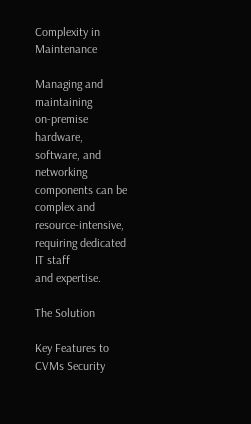Complexity in Maintenance

Managing and maintaining
on-premise hardware,
software, and networking components can be complex and resource-intensive, requiring dedicated IT staff
and expertise.

The Solution

Key Features to CVMs Security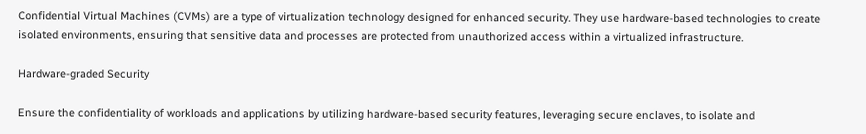Confidential Virtual Machines (CVMs) are a type of virtualization technology designed for enhanced security. They use hardware-based technologies to create isolated environments, ensuring that sensitive data and processes are protected from unauthorized access within a virtualized infrastructure.

Hardware-graded Security

Ensure the confidentiality of workloads and applications by utilizing hardware-based security features, leveraging secure enclaves, to isolate and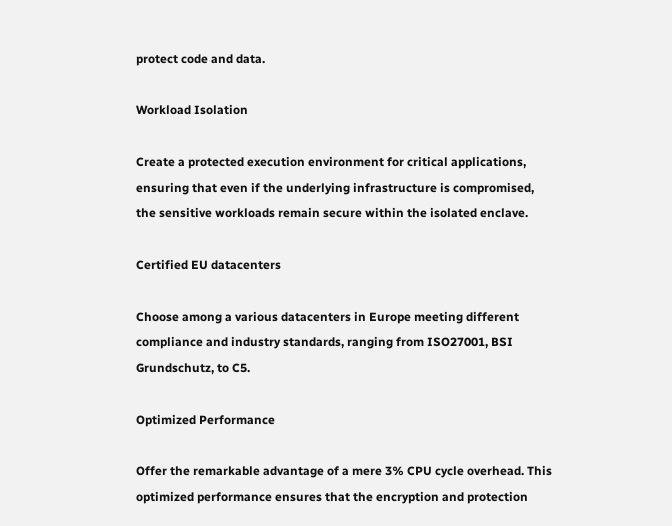protect code and data.

Workload Isolation

Create a protected execution environment for critical applications, ensuring that even if the underlying infrastructure is compromised, the sensitive workloads remain secure within the isolated enclave.

Certified EU datacenters

Choose among a various datacenters in Europe meeting different compliance and industry standards, ranging from ISO27001, BSI Grundschutz, to C5.

Optimized Performance

Offer the remarkable advantage of a mere 3% CPU cycle overhead. This optimized performance ensures that the encryption and protection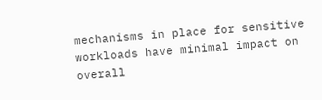mechanisms in place for sensitive workloads have minimal impact on overall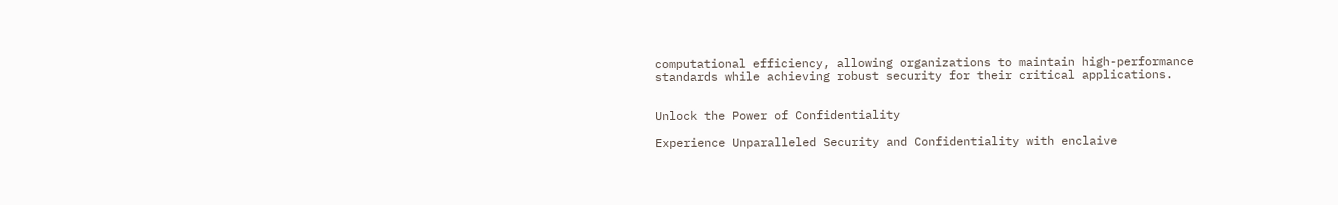computational efficiency, allowing organizations to maintain high-performance standards while achieving robust security for their critical applications.


Unlock the Power of Confidentiality

Experience Unparalleled Security and Confidentiality with enclaive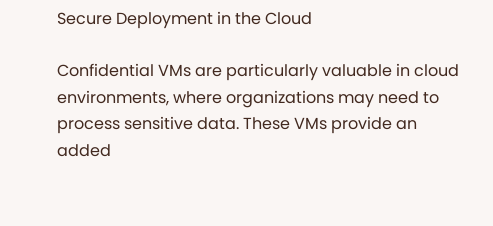Secure Deployment in the Cloud

Confidential VMs are particularly valuable in cloud environments, where organizations may need to process sensitive data. These VMs provide an added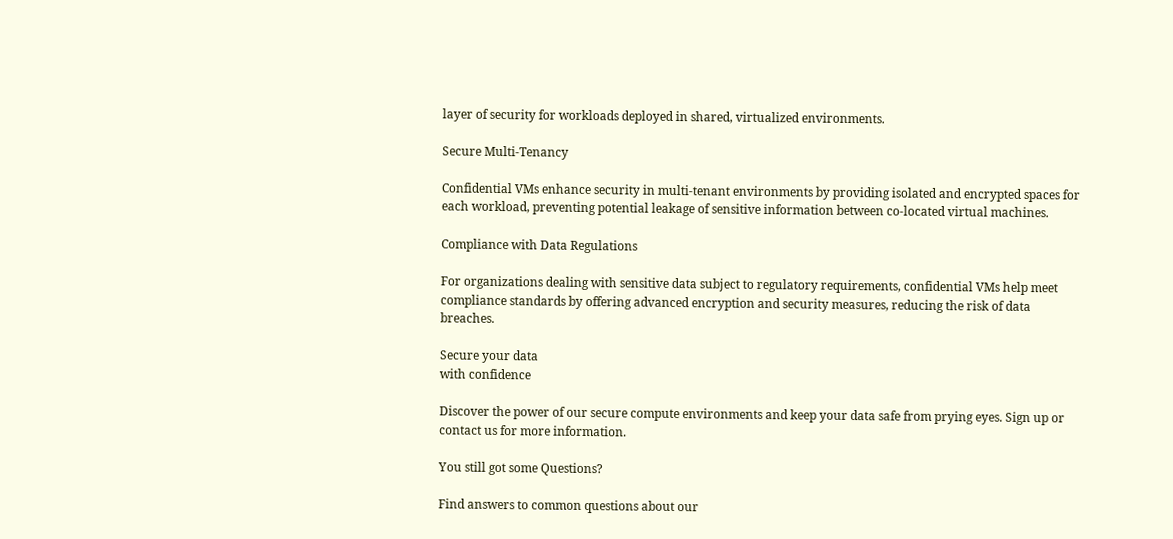layer of security for workloads deployed in shared, virtualized environments.

Secure Multi-Tenancy

Confidential VMs enhance security in multi-tenant environments by providing isolated and encrypted spaces for each workload, preventing potential leakage of sensitive information between co-located virtual machines.

Compliance with Data Regulations

For organizations dealing with sensitive data subject to regulatory requirements, confidential VMs help meet compliance standards by offering advanced encryption and security measures, reducing the risk of data breaches.

Secure your data
with confidence

Discover the power of our secure compute environments and keep your data safe from prying eyes. Sign up or contact us for more information.

You still got some Questions?

Find answers to common questions about our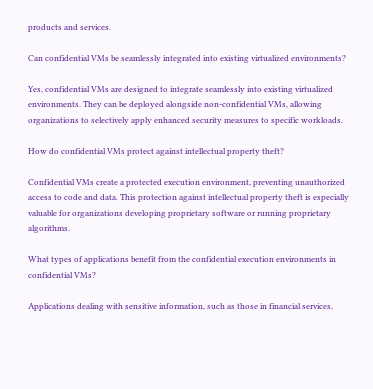products and services.

Can confidential VMs be seamlessly integrated into existing virtualized environments?

Yes, confidential VMs are designed to integrate seamlessly into existing virtualized environments. They can be deployed alongside non-confidential VMs, allowing organizations to selectively apply enhanced security measures to specific workloads.

How do confidential VMs protect against intellectual property theft?

Confidential VMs create a protected execution environment, preventing unauthorized access to code and data. This protection against intellectual property theft is especially valuable for organizations developing proprietary software or running proprietary algorithms.

What types of applications benefit from the confidential execution environments in confidential VMs?

Applications dealing with sensitive information, such as those in financial services,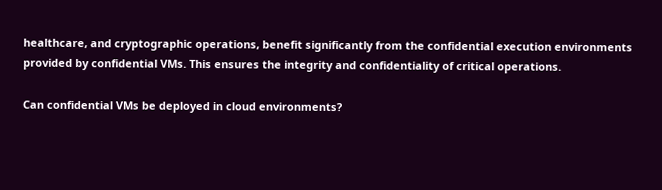healthcare, and cryptographic operations, benefit significantly from the confidential execution environments provided by confidential VMs. This ensures the integrity and confidentiality of critical operations.

Can confidential VMs be deployed in cloud environments?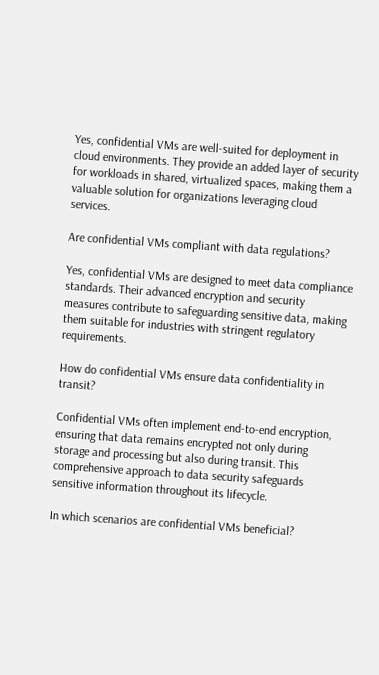Yes, confidential VMs are well-suited for deployment in cloud environments. They provide an added layer of security for workloads in shared, virtualized spaces, making them a valuable solution for organizations leveraging cloud services.

Are confidential VMs compliant with data regulations?

Yes, confidential VMs are designed to meet data compliance standards. Their advanced encryption and security measures contribute to safeguarding sensitive data, making them suitable for industries with stringent regulatory requirements.

How do confidential VMs ensure data confidentiality in transit?

Confidential VMs often implement end-to-end encryption, ensuring that data remains encrypted not only during storage and processing but also during transit. This comprehensive approach to data security safeguards sensitive information throughout its lifecycle.

In which scenarios are confidential VMs beneficial?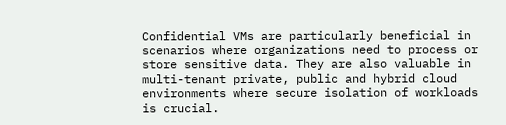Confidential VMs are particularly beneficial in scenarios where organizations need to process or store sensitive data. They are also valuable in multi-tenant private, public and hybrid cloud environments where secure isolation of workloads is crucial.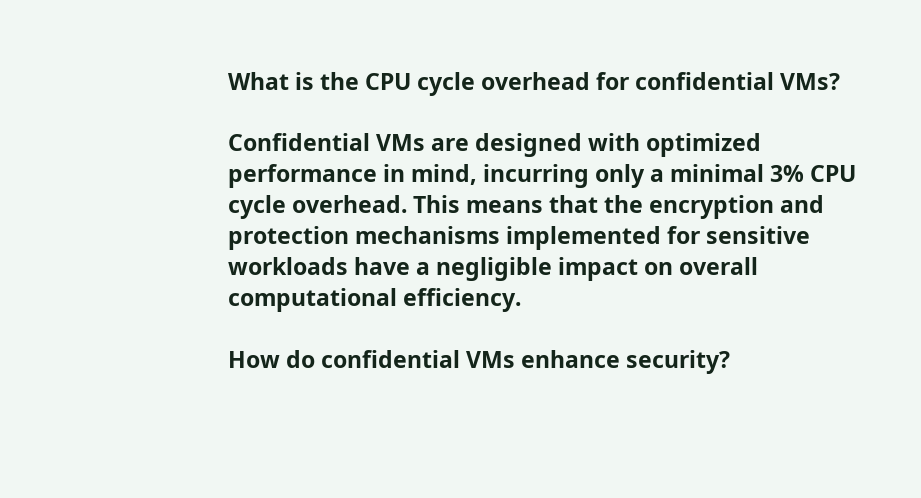What is the CPU cycle overhead for confidential VMs?

Confidential VMs are designed with optimized performance in mind, incurring only a minimal 3% CPU cycle overhead. This means that the encryption and protection mechanisms implemented for sensitive workloads have a negligible impact on overall computational efficiency.

How do confidential VMs enhance security?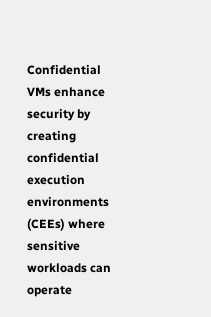Confidential VMs enhance security by creating confidential execution environments (CEEs) where sensitive workloads can operate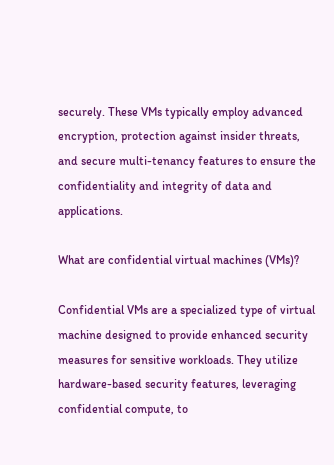securely. These VMs typically employ advanced encryption, protection against insider threats, and secure multi-tenancy features to ensure the confidentiality and integrity of data and applications.

What are confidential virtual machines (VMs)?

Confidential VMs are a specialized type of virtual machine designed to provide enhanced security measures for sensitive workloads. They utilize hardware-based security features, leveraging confidential compute, to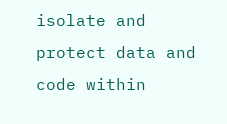isolate and protect data and code within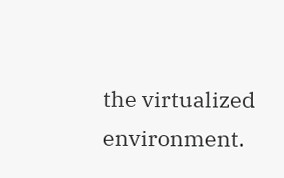the virtualized environment.